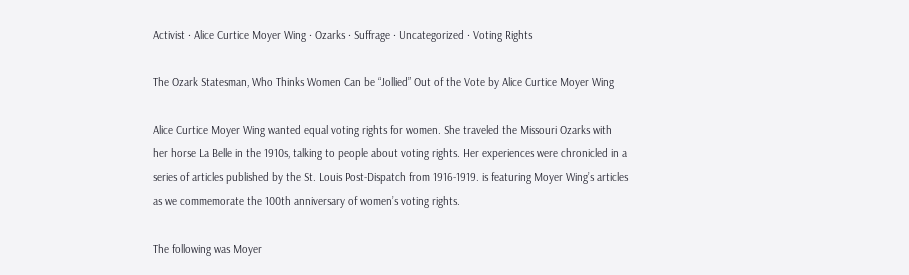Activist · Alice Curtice Moyer Wing · Ozarks · Suffrage · Uncategorized · Voting Rights

The Ozark Statesman, Who Thinks Women Can be “Jollied” Out of the Vote by Alice Curtice Moyer Wing

Alice Curtice Moyer Wing wanted equal voting rights for women. She traveled the Missouri Ozarks with her horse La Belle in the 1910s, talking to people about voting rights. Her experiences were chronicled in a series of articles published by the St. Louis Post-Dispatch from 1916-1919. is featuring Moyer Wing’s articles as we commemorate the 100th anniversary of women’s voting rights.

The following was Moyer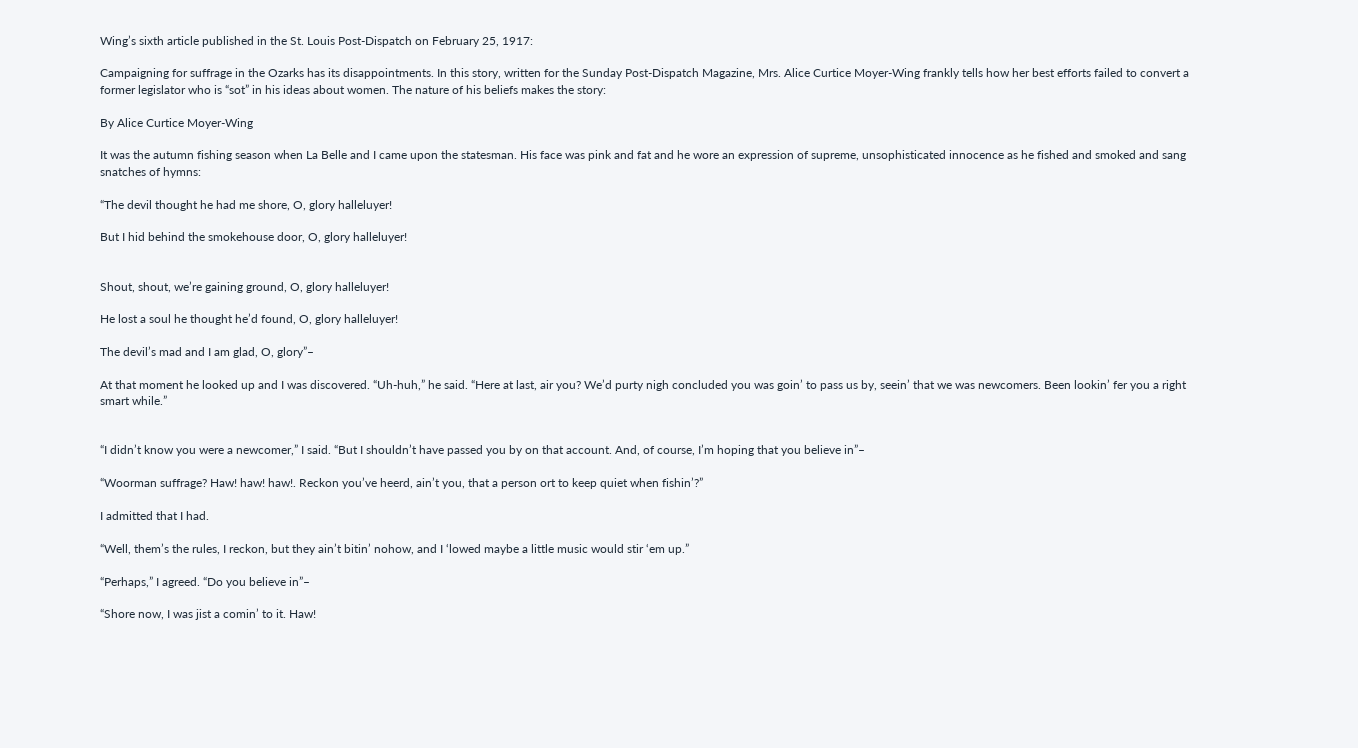Wing’s sixth article published in the St. Louis Post-Dispatch on February 25, 1917:

Campaigning for suffrage in the Ozarks has its disappointments. In this story, written for the Sunday Post-Dispatch Magazine, Mrs. Alice Curtice Moyer-Wing frankly tells how her best efforts failed to convert a former legislator who is “sot” in his ideas about women. The nature of his beliefs makes the story:

By Alice Curtice Moyer-Wing

It was the autumn fishing season when La Belle and I came upon the statesman. His face was pink and fat and he wore an expression of supreme, unsophisticated innocence as he fished and smoked and sang snatches of hymns:

“The devil thought he had me shore, O, glory halleluyer!

But I hid behind the smokehouse door, O, glory halleluyer!


Shout, shout, we’re gaining ground, O, glory halleluyer!

He lost a soul he thought he’d found, O, glory halleluyer!

The devil’s mad and I am glad, O, glory”–

At that moment he looked up and I was discovered. “Uh-huh,” he said. “Here at last, air you? We’d purty nigh concluded you was goin’ to pass us by, seein’ that we was newcomers. Been lookin’ fer you a right smart while.”


“I didn’t know you were a newcomer,” I said. “But I shouldn’t have passed you by on that account. And, of course, I’m hoping that you believe in”–

“Woorman suffrage? Haw! haw! haw!. Reckon you’ve heerd, ain’t you, that a person ort to keep quiet when fishin’?”

I admitted that I had.

“Well, them’s the rules, I reckon, but they ain’t bitin’ nohow, and I ‘lowed maybe a little music would stir ‘em up.”

“Perhaps,” I agreed. “Do you believe in”–

“Shore now, I was jist a comin’ to it. Haw!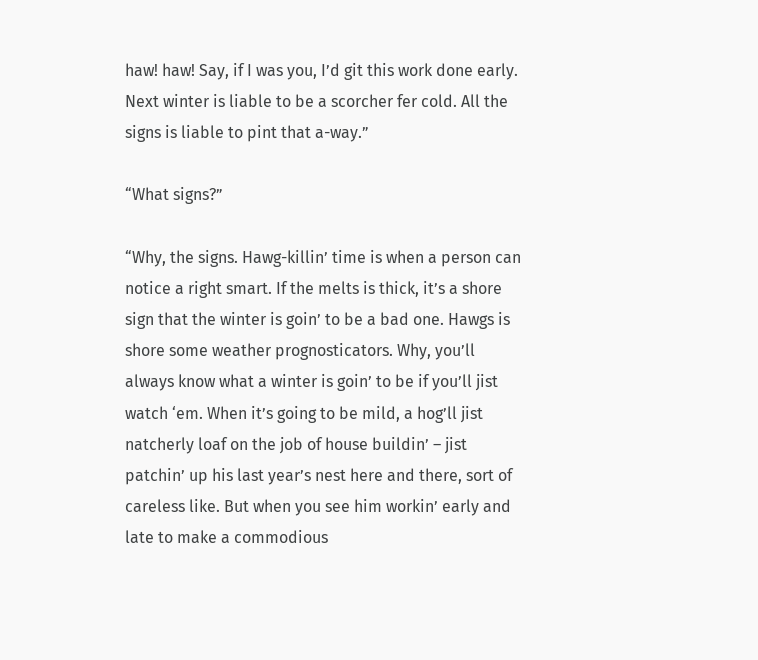haw! haw! Say, if I was you, I’d git this work done early. Next winter is liable to be a scorcher fer cold. All the signs is liable to pint that a-way.”

“What signs?”

“Why, the signs. Hawg-killin’ time is when a person can notice a right smart. If the melts is thick, it’s a shore sign that the winter is goin’ to be a bad one. Hawgs is shore some weather prognosticators. Why, you’ll always know what a winter is goin’ to be if you’ll jist watch ‘em. When it’s going to be mild, a hog’ll jist natcherly loaf on the job of house buildin’ – jist patchin’ up his last year’s nest here and there, sort of careless like. But when you see him workin’ early and late to make a commodious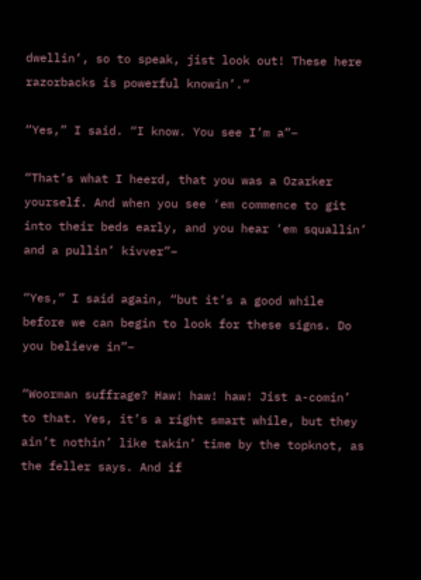dwellin’, so to speak, jist look out! These here razorbacks is powerful knowin’.”

“Yes,” I said. “I know. You see I’m a”–

“That’s what I heerd, that you was a Ozarker yourself. And when you see ‘em commence to git into their beds early, and you hear ‘em squallin’ and a pullin’ kivver”–

“Yes,” I said again, “but it’s a good while before we can begin to look for these signs. Do you believe in”–

“Woorman suffrage? Haw! haw! haw! Jist a-comin’ to that. Yes, it’s a right smart while, but they ain’t nothin’ like takin’ time by the topknot, as the feller says. And if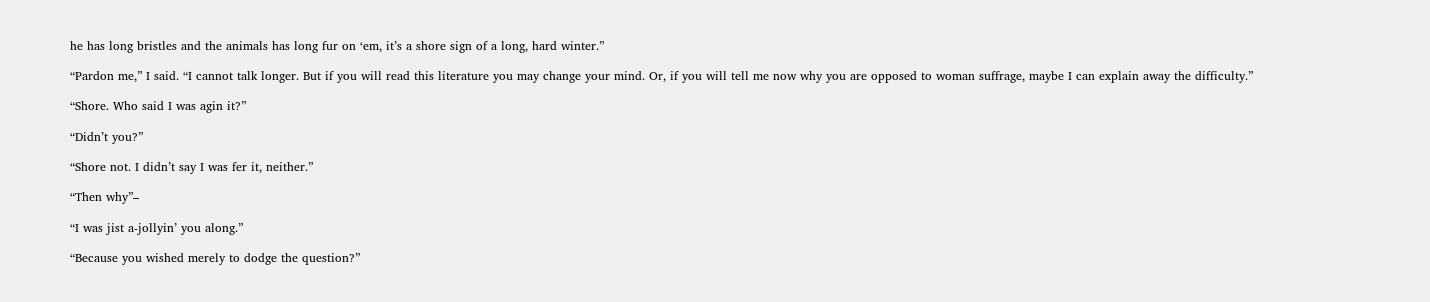he has long bristles and the animals has long fur on ‘em, it’s a shore sign of a long, hard winter.”

“Pardon me,” I said. “I cannot talk longer. But if you will read this literature you may change your mind. Or, if you will tell me now why you are opposed to woman suffrage, maybe I can explain away the difficulty.”

“Shore. Who said I was agin it?”

“Didn’t you?”

“Shore not. I didn’t say I was fer it, neither.”

“Then why”–

“I was jist a-jollyin’ you along.”

“Because you wished merely to dodge the question?”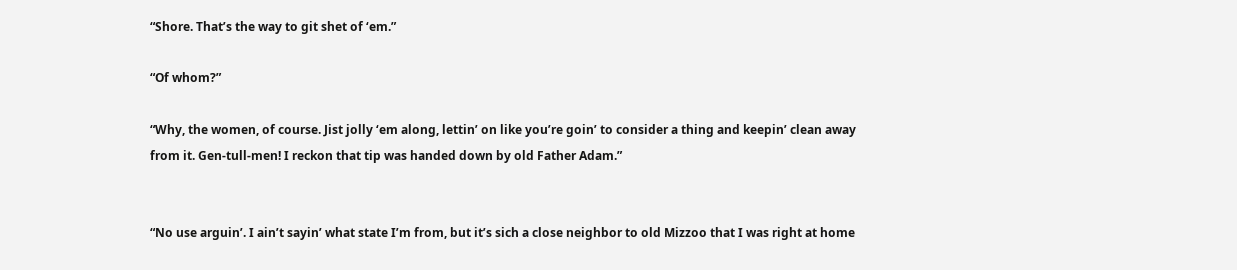“Shore. That’s the way to git shet of ‘em.”

“Of whom?”

“Why, the women, of course. Jist jolly ‘em along, lettin’ on like you’re goin’ to consider a thing and keepin’ clean away from it. Gen-tull-men! I reckon that tip was handed down by old Father Adam.”


“No use arguin’. I ain’t sayin’ what state I’m from, but it’s sich a close neighbor to old Mizzoo that I was right at home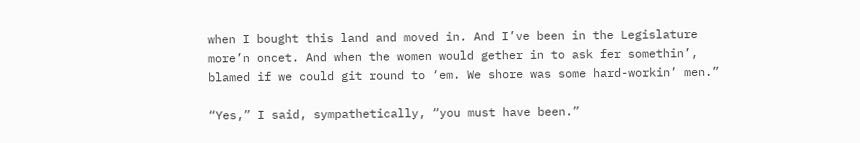when I bought this land and moved in. And I’ve been in the Legislature more’n oncet. And when the women would gether in to ask fer somethin’, blamed if we could git round to ‘em. We shore was some hard-workin’ men.”

“Yes,” I said, sympathetically, “you must have been.”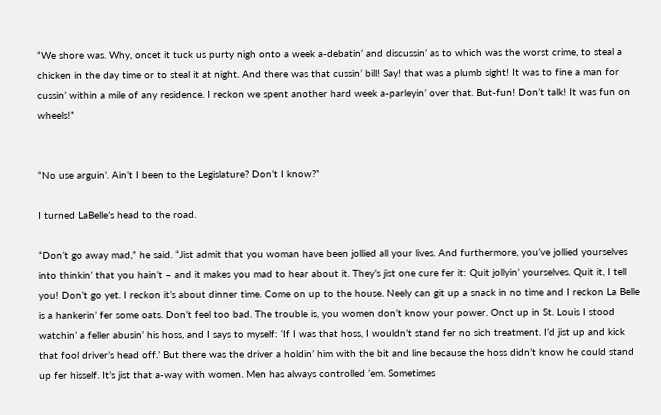“We shore was. Why, oncet it tuck us purty nigh onto a week a-debatin’ and discussin’ as to which was the worst crime, to steal a chicken in the day time or to steal it at night. And there was that cussin’ bill! Say! that was a plumb sight! It was to fine a man for cussin’ within a mile of any residence. I reckon we spent another hard week a-parleyin’ over that. But-fun! Don’t talk! It was fun on wheels!”


“No use arguin’. Ain’t I been to the Legislature? Don’t I know?”

I turned LaBelle’s head to the road.

“Don’t go away mad,” he said. “Jist admit that you woman have been jollied all your lives. And furthermore, you’ve jollied yourselves into thinkin’ that you hain’t – and it makes you mad to hear about it. They’s jist one cure fer it: Quit jollyin’ yourselves. Quit it, I tell you! Don’t go yet. I reckon it’s about dinner time. Come on up to the house. Neely can git up a snack in no time and I reckon La Belle is a hankerin’ fer some oats. Don’t feel too bad. The trouble is, you women don’t know your power. Onct up in St. Louis I stood watchin’ a feller abusin’ his hoss, and I says to myself: ‘If I was that hoss, I wouldn’t stand fer no sich treatment. I’d jist up and kick that fool driver’s head off.’ But there was the driver a holdin’ him with the bit and line because the hoss didn’t know he could stand up fer hisself. It’s jist that a-way with women. Men has always controlled ‘em. Sometimes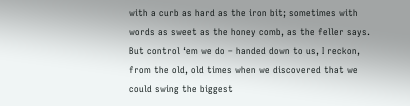with a curb as hard as the iron bit; sometimes with words as sweet as the honey comb, as the feller says. But control ‘em we do – handed down to us, I reckon, from the old, old times when we discovered that we could swing the biggest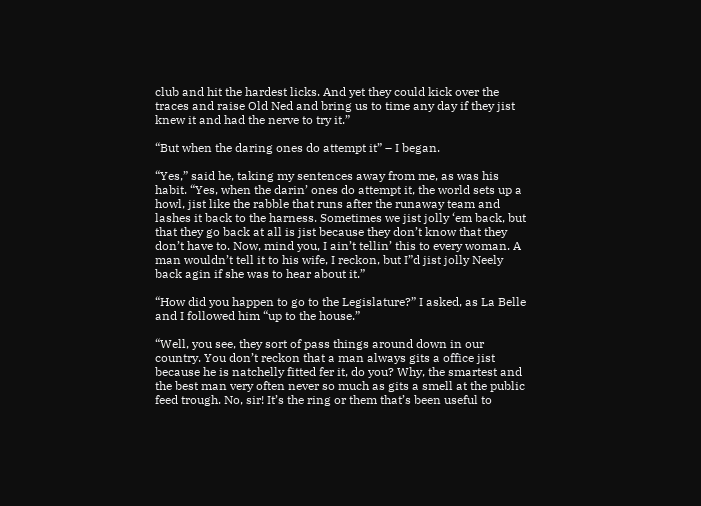club and hit the hardest licks. And yet they could kick over the traces and raise Old Ned and bring us to time any day if they jist knew it and had the nerve to try it.”

“But when the daring ones do attempt it” – I began.

“Yes,” said he, taking my sentences away from me, as was his habit. “Yes, when the darin’ ones do attempt it, the world sets up a howl, jist like the rabble that runs after the runaway team and lashes it back to the harness. Sometimes we jist jolly ‘em back, but that they go back at all is jist because they don’t know that they don’t have to. Now, mind you, I ain’t tellin’ this to every woman. A man wouldn’t tell it to his wife, I reckon, but I”d jist jolly Neely back agin if she was to hear about it.”

“How did you happen to go to the Legislature?” I asked, as La Belle and I followed him “up to the house.”

“Well, you see, they sort of pass things around down in our country. You don’t reckon that a man always gits a office jist because he is natchelly fitted fer it, do you? Why, the smartest and the best man very often never so much as gits a smell at the public feed trough. No, sir! It’s the ring or them that’s been useful to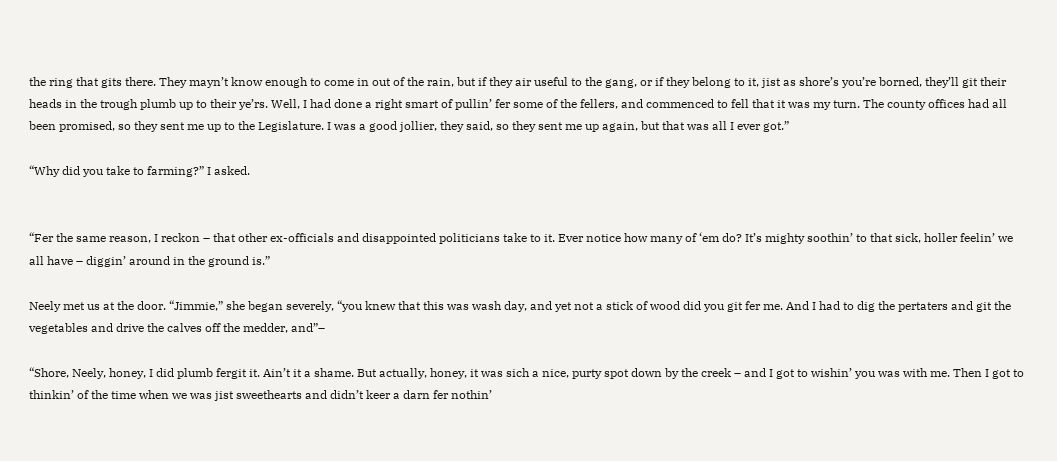the ring that gits there. They mayn’t know enough to come in out of the rain, but if they air useful to the gang, or if they belong to it, jist as shore’s you’re borned, they’ll git their heads in the trough plumb up to their ye’rs. Well, I had done a right smart of pullin’ fer some of the fellers, and commenced to fell that it was my turn. The county offices had all been promised, so they sent me up to the Legislature. I was a good jollier, they said, so they sent me up again, but that was all I ever got.”

“Why did you take to farming?” I asked.


“Fer the same reason, I reckon – that other ex-officials and disappointed politicians take to it. Ever notice how many of ‘em do? It’s mighty soothin’ to that sick, holler feelin’ we all have – diggin’ around in the ground is.”

Neely met us at the door. “Jimmie,” she began severely, “you knew that this was wash day, and yet not a stick of wood did you git fer me. And I had to dig the pertaters and git the vegetables and drive the calves off the medder, and”–

“Shore, Neely, honey, I did plumb fergit it. Ain’t it a shame. But actually, honey, it was sich a nice, purty spot down by the creek – and I got to wishin’ you was with me. Then I got to thinkin’ of the time when we was jist sweethearts and didn’t keer a darn fer nothin’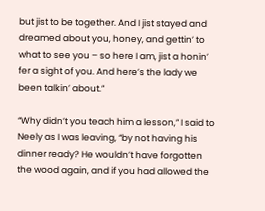but jist to be together. And I jist stayed and dreamed about you, honey, and gettin’ to what to see you – so here I am, jist a honin’ fer a sight of you. And here’s the lady we been talkin’ about.”

“Why didn’t you teach him a lesson,” I said to Neely as I was leaving, “by not having his dinner ready? He wouldn’t have forgotten the wood again, and if you had allowed the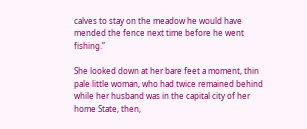calves to stay on the meadow he would have mended the fence next time before he went fishing.”

She looked down at her bare feet a moment, thin pale little woman, who had twice remained behind while her husband was in the capital city of her home State, then,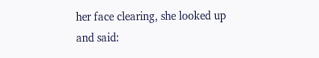her face clearing, she looked up and said: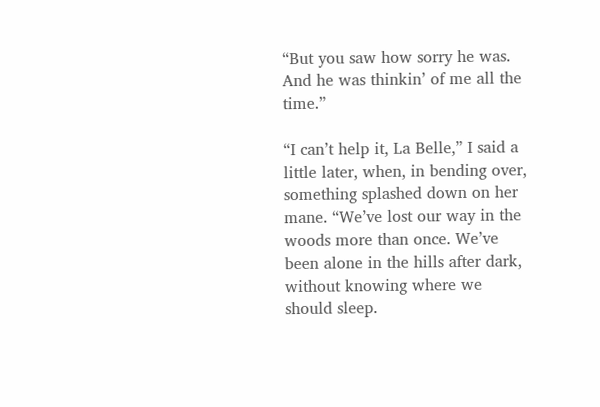“But you saw how sorry he was. And he was thinkin’ of me all the time.”

“I can’t help it, La Belle,” I said a little later, when, in bending over, something splashed down on her mane. “We’ve lost our way in the woods more than once. We’ve been alone in the hills after dark, without knowing where we should sleep.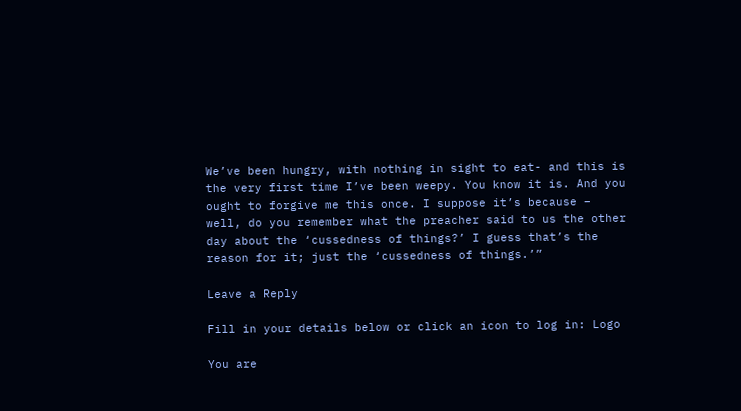We’ve been hungry, with nothing in sight to eat- and this is the very first time I’ve been weepy. You know it is. And you ought to forgive me this once. I suppose it’s because – well, do you remember what the preacher said to us the other day about the ‘cussedness of things?’ I guess that’s the reason for it; just the ‘cussedness of things.’”

Leave a Reply

Fill in your details below or click an icon to log in: Logo

You are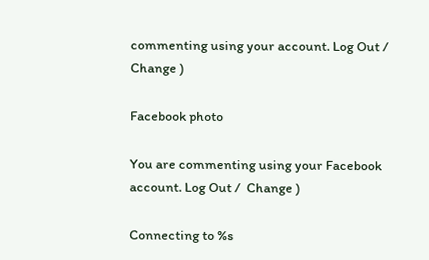commenting using your account. Log Out /  Change )

Facebook photo

You are commenting using your Facebook account. Log Out /  Change )

Connecting to %s